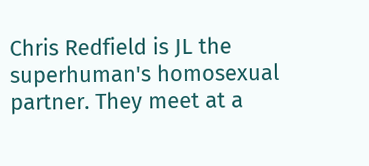Chris Redfield is JL the superhuman's homosexual partner. They meet at a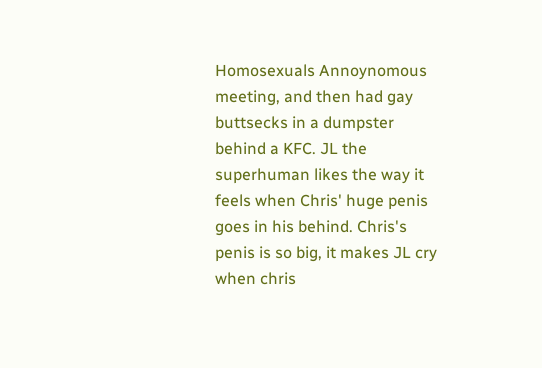Homosexuals Annoynomous meeting, and then had gay buttsecks in a dumpster behind a KFC. JL the superhuman likes the way it feels when Chris' huge penis goes in his behind. Chris's penis is so big, it makes JL cry when chris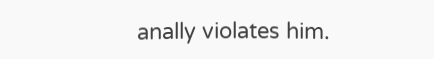anally violates him.